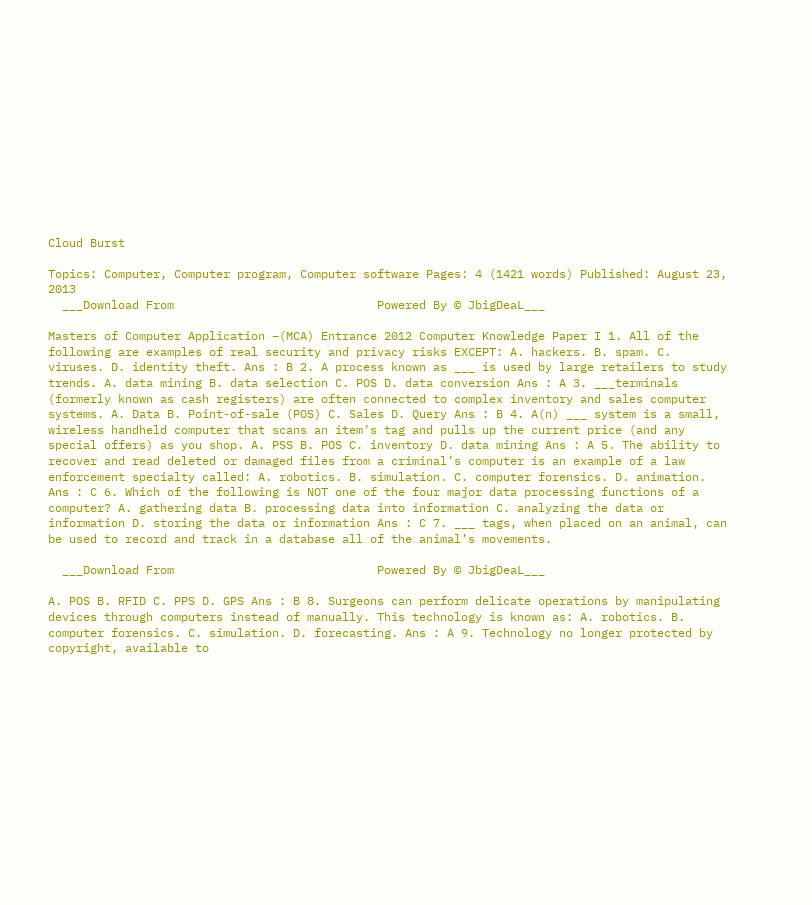Cloud Burst

Topics: Computer, Computer program, Computer software Pages: 4 (1421 words) Published: August 23, 2013
  ___Download From                             Powered By © JbigDeaL___

Masters of Computer Application –(MCA) Entrance 2012 Computer Knowledge Paper I 1. All of the following are examples of real security and privacy risks EXCEPT: A. hackers. B. spam. C. viruses. D. identity theft. Ans : B 2. A process known as ___ is used by large retailers to study trends. A. data mining B. data selection C. POS D. data conversion Ans : A 3. ___terminals (formerly known as cash registers) are often connected to complex inventory and sales computer systems. A. Data B. Point-of-sale (POS) C. Sales D. Query Ans : B 4. A(n) ___ system is a small, wireless handheld computer that scans an item’s tag and pulls up the current price (and any special offers) as you shop. A. PSS B. POS C. inventory D. data mining Ans : A 5. The ability to recover and read deleted or damaged files from a criminal’s computer is an example of a law enforcement specialty called: A. robotics. B. simulation. C. computer forensics. D. animation. Ans : C 6. Which of the following is NOT one of the four major data processing functions of a computer? A. gathering data B. processing data into information C. analyzing the data or information D. storing the data or information Ans : C 7. ___ tags, when placed on an animal, can be used to record and track in a database all of the animal’s movements.

  ___Download From                             Powered By © JbigDeaL___

A. POS B. RFID C. PPS D. GPS Ans : B 8. Surgeons can perform delicate operations by manipulating devices through computers instead of manually. This technology is known as: A. robotics. B. computer forensics. C. simulation. D. forecasting. Ans : A 9. Technology no longer protected by copyright, available to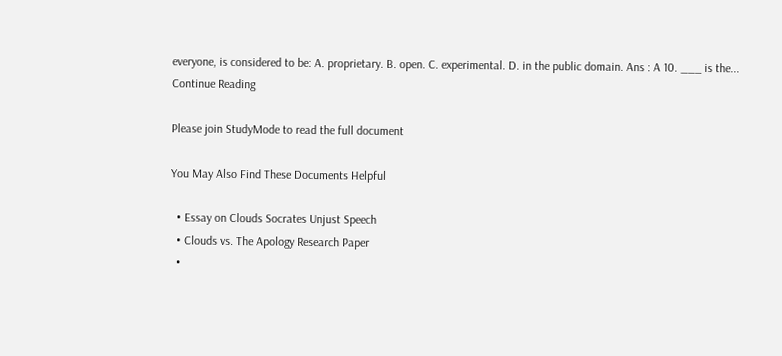everyone, is considered to be: A. proprietary. B. open. C. experimental. D. in the public domain. Ans : A 10. ___ is the...
Continue Reading

Please join StudyMode to read the full document

You May Also Find These Documents Helpful

  • Essay on Clouds Socrates Unjust Speech
  • Clouds vs. The Apology Research Paper
  •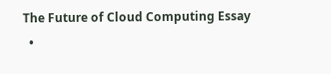The Future of Cloud Computing Essay
  •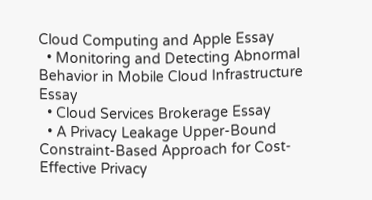Cloud Computing and Apple Essay
  • Monitoring and Detecting Abnormal Behavior in Mobile Cloud Infrastructure Essay
  • Cloud Services Brokerage Essay
  • A Privacy Leakage Upper-Bound Constraint-Based Approach for Cost-Effective Privacy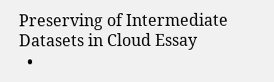Preserving of Intermediate Datasets in Cloud Essay
  •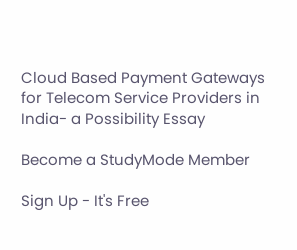Cloud Based Payment Gateways for Telecom Service Providers in India- a Possibility Essay

Become a StudyMode Member

Sign Up - It's Free